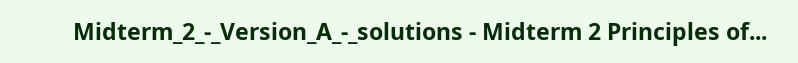Midterm_2_-_Version_A_-_solutions - Midterm 2 Principles of...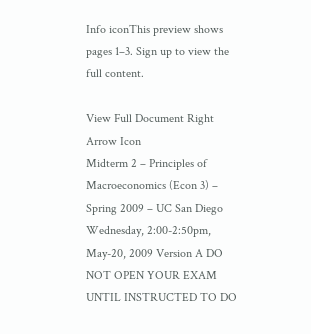Info iconThis preview shows pages 1–3. Sign up to view the full content.

View Full Document Right Arrow Icon
Midterm 2 – Principles of Macroeconomics (Econ 3) – Spring 2009 – UC San Diego Wednesday, 2:00-2:50pm, May-20, 2009 Version A DO NOT OPEN YOUR EXAM UNTIL INSTRUCTED TO DO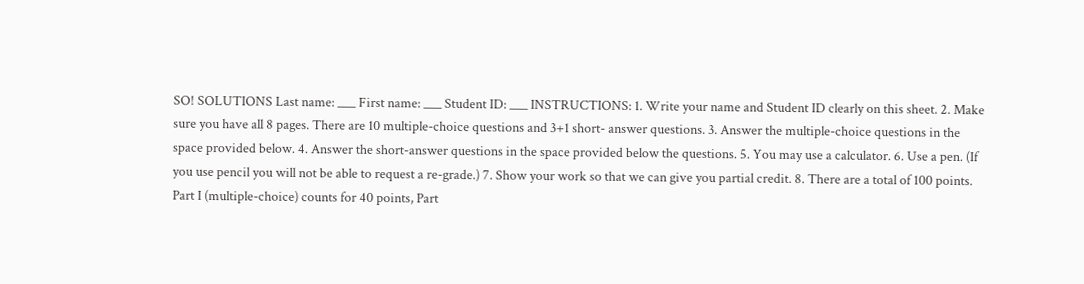SO! SOLUTIONS Last name: ___ First name: ___ Student ID: ___ INSTRUCTIONS: 1. Write your name and Student ID clearly on this sheet. 2. Make sure you have all 8 pages. There are 10 multiple-choice questions and 3+1 short- answer questions. 3. Answer the multiple-choice questions in the space provided below. 4. Answer the short-answer questions in the space provided below the questions. 5. You may use a calculator. 6. Use a pen. (If you use pencil you will not be able to request a re-grade.) 7. Show your work so that we can give you partial credit. 8. There are a total of 100 points. Part I (multiple-choice) counts for 40 points, Part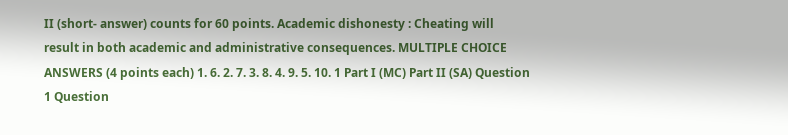II (short- answer) counts for 60 points. Academic dishonesty : Cheating will result in both academic and administrative consequences. MULTIPLE CHOICE ANSWERS (4 points each) 1. 6. 2. 7. 3. 8. 4. 9. 5. 10. 1 Part I (MC) Part II (SA) Question 1 Question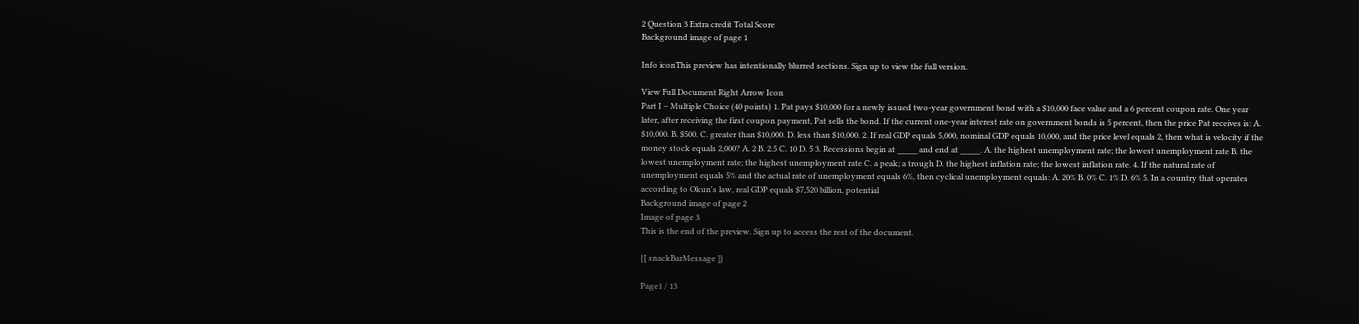2 Question 3 Extra credit Total Score
Background image of page 1

Info iconThis preview has intentionally blurred sections. Sign up to view the full version.

View Full Document Right Arrow Icon
Part I – Multiple Choice (40 points) 1. Pat pays $10,000 for a newly issued two-year government bond with a $10,000 face value and a 6 percent coupon rate. One year later, after receiving the first coupon payment, Pat sells the bond. If the current one-year interest rate on government bonds is 5 percent, then the price Pat receives is: A. $10,000. B. $500. C. greater than $10,000. D. less than $10,000. 2. If real GDP equals 5,000, nominal GDP equals 10,000, and the price level equals 2, then what is velocity if the money stock equals 2,000? A. 2 B. 2.5 C. 10 D. 5 3. Recessions begin at _____ and end at _____. A. the highest unemployment rate; the lowest unemployment rate B. the lowest unemployment rate; the highest unemployment rate C. a peak; a trough D. the highest inflation rate; the lowest inflation rate. 4. If the natural rate of unemployment equals 5% and the actual rate of unemployment equals 6%, then cyclical unemployment equals: A. 20% B. 0% C. 1% D. 6% 5. In a country that operates according to Okun's law, real GDP equals $7,520 billion, potential
Background image of page 2
Image of page 3
This is the end of the preview. Sign up to access the rest of the document.

{[ snackBarMessage ]}

Page1 / 13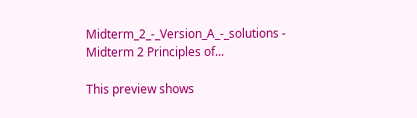Midterm_2_-_Version_A_-_solutions - Midterm 2 Principles of...

This preview shows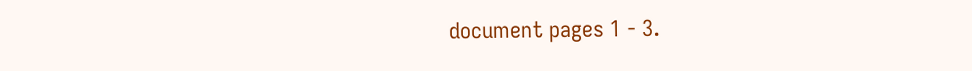document pages 1 - 3.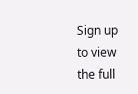Sign up to view the full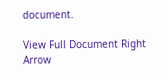document.

View Full Document Right Arrow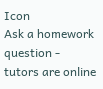Icon
Ask a homework question - tutors are online